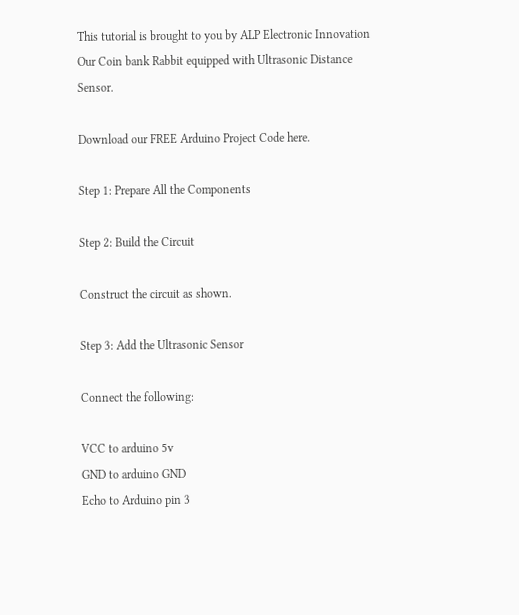This tutorial is brought to you by ALP Electronic Innovation
Our Coin bank Rabbit equipped with Ultrasonic Distance Sensor.

Download our FREE Arduino Project Code here.

Step 1: Prepare All the Components

Step 2: Build the Circuit

Construct the circuit as shown.

Step 3: Add the Ultrasonic Sensor

Connect the following:

VCC to arduino 5v
GND to arduino GND
Echo to Arduino pin 3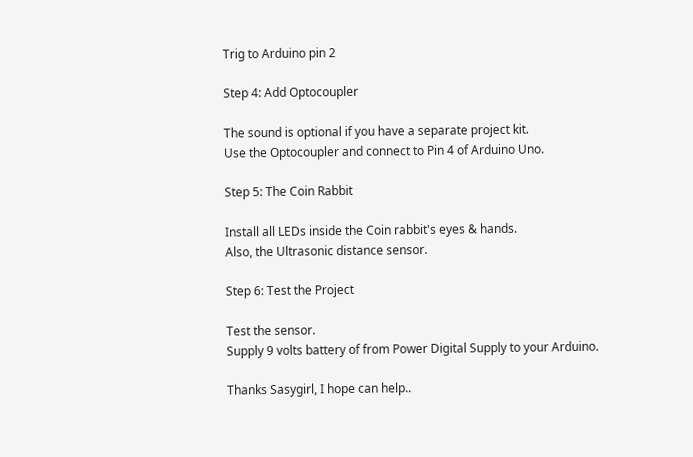Trig to Arduino pin 2

Step 4: Add Optocoupler

The sound is optional if you have a separate project kit.
Use the Optocoupler and connect to Pin 4 of Arduino Uno.

Step 5: The Coin Rabbit

Install all LEDs inside the Coin rabbit's eyes & hands.
Also, the Ultrasonic distance sensor.

Step 6: Test the Project

Test the sensor.
Supply 9 volts battery of from Power Digital Supply to your Arduino.

Thanks Sasygirl, I hope can help..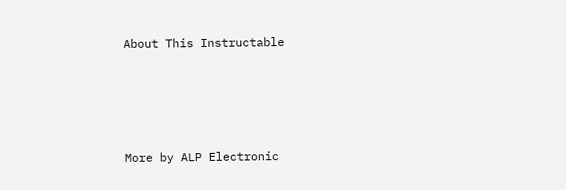About This Instructable




More by ALP Electronic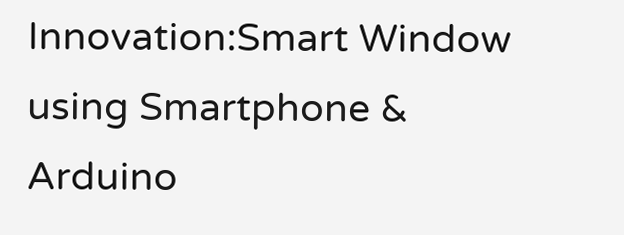Innovation:Smart Window using Smartphone & Arduino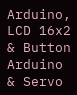Arduino, LCD 16x2 & Button Arduino & Servo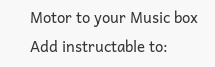Motor to your Music box
Add instructable to: